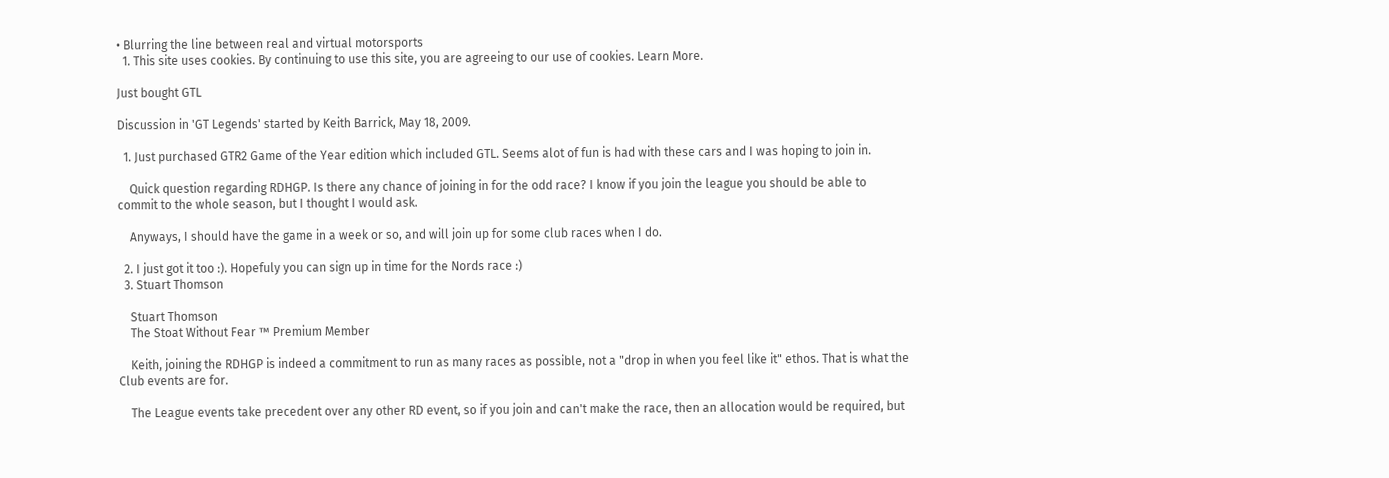• Blurring the line between real and virtual motorsports
  1. This site uses cookies. By continuing to use this site, you are agreeing to our use of cookies. Learn More.

Just bought GTL

Discussion in 'GT Legends' started by Keith Barrick, May 18, 2009.

  1. Just purchased GTR2 Game of the Year edition which included GTL. Seems alot of fun is had with these cars and I was hoping to join in.

    Quick question regarding RDHGP. Is there any chance of joining in for the odd race? I know if you join the league you should be able to commit to the whole season, but I thought I would ask.

    Anyways, I should have the game in a week or so, and will join up for some club races when I do.

  2. I just got it too :). Hopefuly you can sign up in time for the Nords race :)
  3. Stuart Thomson

    Stuart Thomson
    The Stoat Without Fear ™ Premium Member

    Keith, joining the RDHGP is indeed a commitment to run as many races as possible, not a "drop in when you feel like it" ethos. That is what the Club events are for.

    The League events take precedent over any other RD event, so if you join and can't make the race, then an allocation would be required, but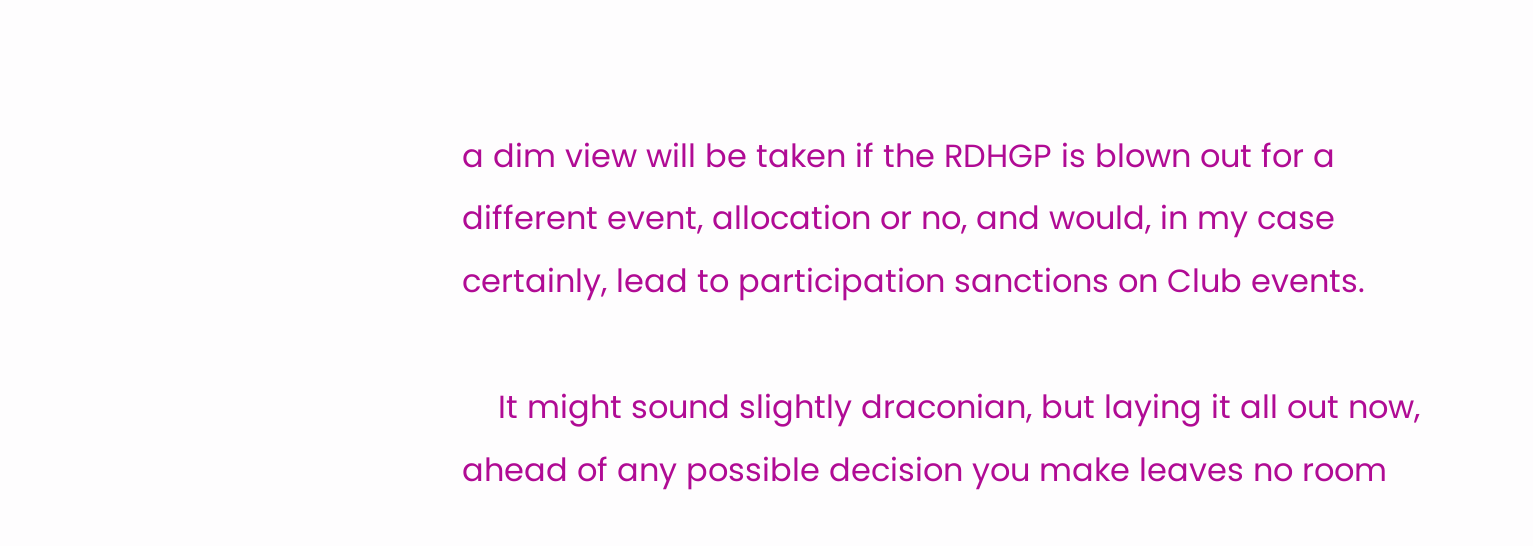a dim view will be taken if the RDHGP is blown out for a different event, allocation or no, and would, in my case certainly, lead to participation sanctions on Club events.

    It might sound slightly draconian, but laying it all out now, ahead of any possible decision you make leaves no room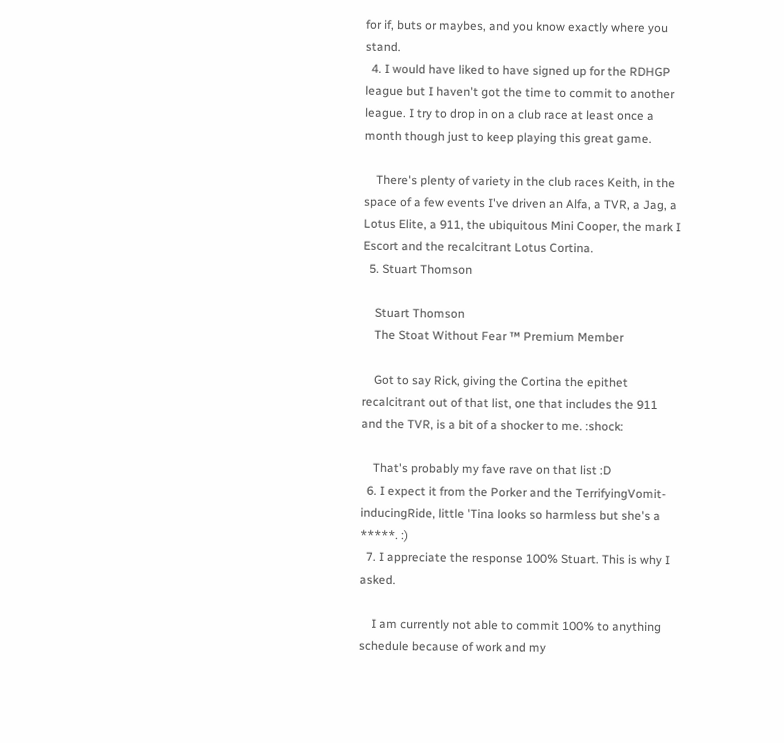for if, buts or maybes, and you know exactly where you stand.
  4. I would have liked to have signed up for the RDHGP league but I haven't got the time to commit to another league. I try to drop in on a club race at least once a month though just to keep playing this great game.

    There's plenty of variety in the club races Keith, in the space of a few events I've driven an Alfa, a TVR, a Jag, a Lotus Elite, a 911, the ubiquitous Mini Cooper, the mark I Escort and the recalcitrant Lotus Cortina.
  5. Stuart Thomson

    Stuart Thomson
    The Stoat Without Fear ™ Premium Member

    Got to say Rick, giving the Cortina the epithet recalcitrant out of that list, one that includes the 911 and the TVR, is a bit of a shocker to me. :shock:

    That's probably my fave rave on that list :D
  6. I expect it from the Porker and the TerrifyingVomit-inducingRide, little 'Tina looks so harmless but she's a *****. :)
  7. I appreciate the response 100% Stuart. This is why I asked.

    I am currently not able to commit 100% to anything schedule because of work and my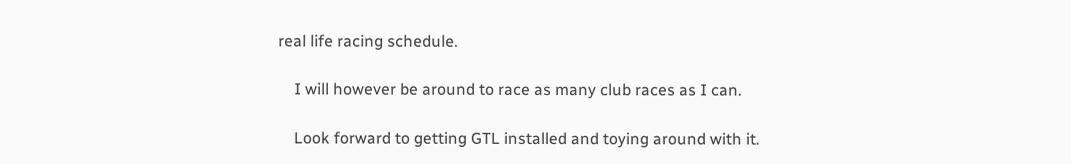real life racing schedule.

    I will however be around to race as many club races as I can.

    Look forward to getting GTL installed and toying around with it.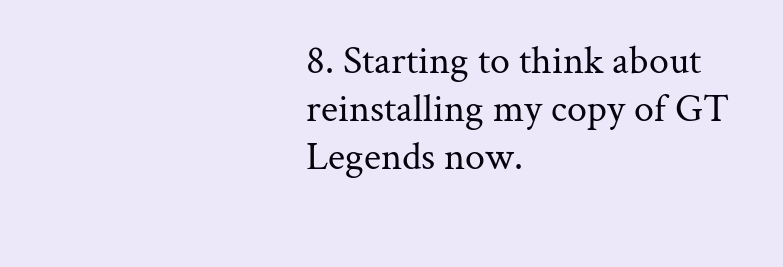8. Starting to think about reinstalling my copy of GT Legends now.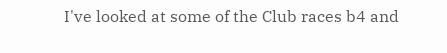I've looked at some of the Club races b4 and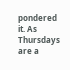pondered it. As Thursdays are a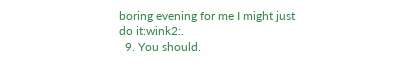boring evening for me I might just do it:wink2:.
  9. You should.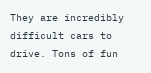They are incredibly difficult cars to drive. Tons of fun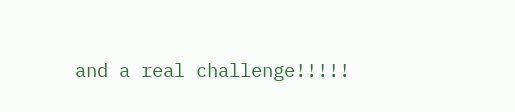and a real challenge!!!!!